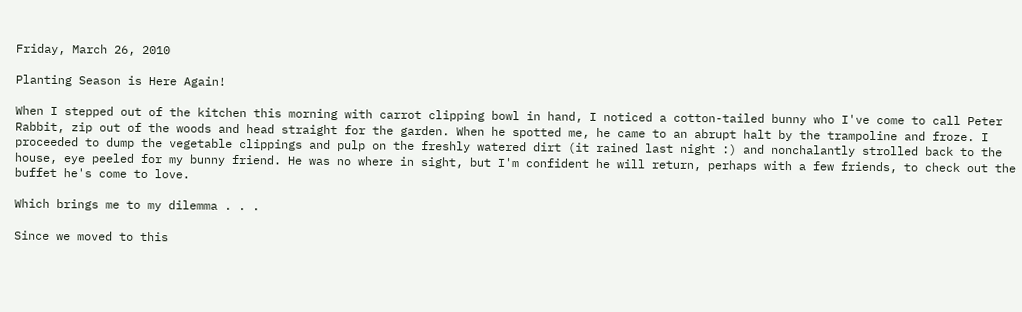Friday, March 26, 2010

Planting Season is Here Again!

When I stepped out of the kitchen this morning with carrot clipping bowl in hand, I noticed a cotton-tailed bunny who I've come to call Peter Rabbit, zip out of the woods and head straight for the garden. When he spotted me, he came to an abrupt halt by the trampoline and froze. I proceeded to dump the vegetable clippings and pulp on the freshly watered dirt (it rained last night :) and nonchalantly strolled back to the house, eye peeled for my bunny friend. He was no where in sight, but I'm confident he will return, perhaps with a few friends, to check out the buffet he's come to love.

Which brings me to my dilemma . . .

Since we moved to this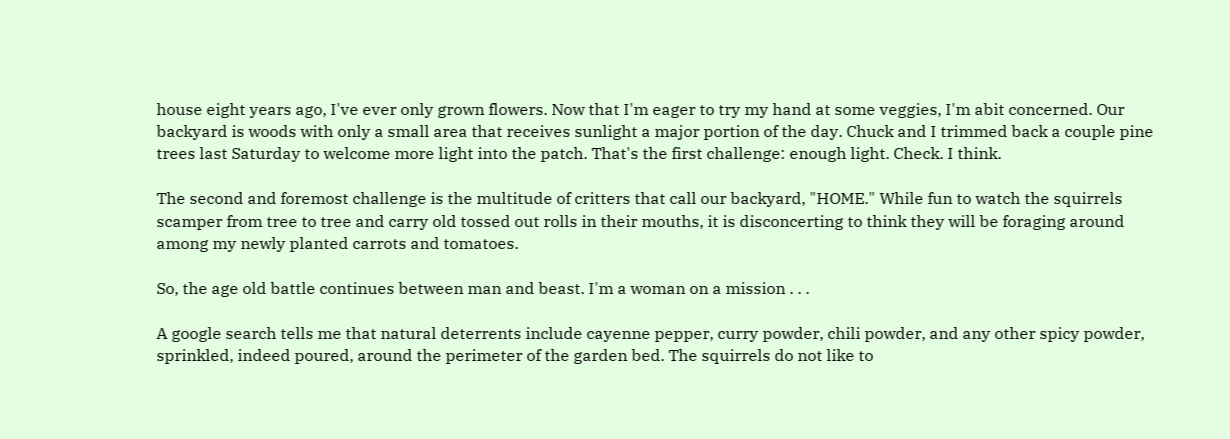house eight years ago, I've ever only grown flowers. Now that I'm eager to try my hand at some veggies, I'm abit concerned. Our backyard is woods with only a small area that receives sunlight a major portion of the day. Chuck and I trimmed back a couple pine trees last Saturday to welcome more light into the patch. That's the first challenge: enough light. Check. I think.

The second and foremost challenge is the multitude of critters that call our backyard, "HOME." While fun to watch the squirrels scamper from tree to tree and carry old tossed out rolls in their mouths, it is disconcerting to think they will be foraging around among my newly planted carrots and tomatoes.

So, the age old battle continues between man and beast. I'm a woman on a mission . . .

A google search tells me that natural deterrents include cayenne pepper, curry powder, chili powder, and any other spicy powder, sprinkled, indeed poured, around the perimeter of the garden bed. The squirrels do not like to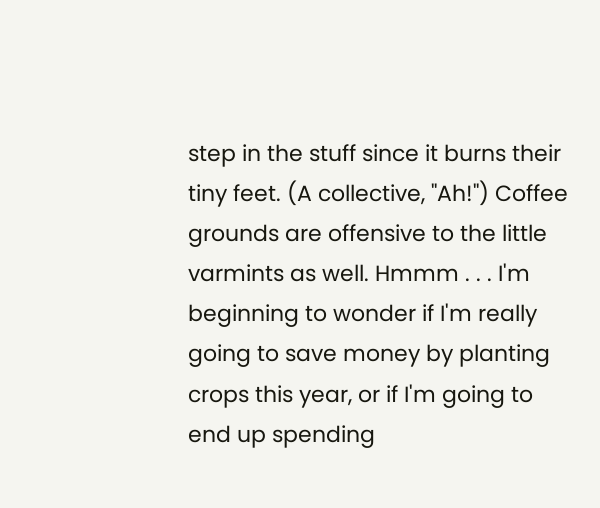step in the stuff since it burns their tiny feet. (A collective, "Ah!") Coffee grounds are offensive to the little varmints as well. Hmmm . . . I'm beginning to wonder if I'm really going to save money by planting crops this year, or if I'm going to end up spending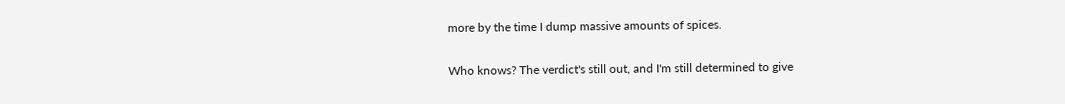more by the time I dump massive amounts of spices.

Who knows? The verdict's still out, and I'm still determined to give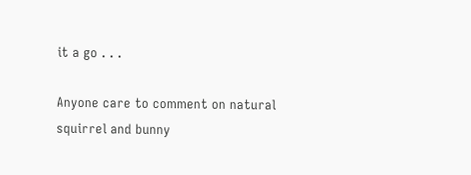it a go . . .

Anyone care to comment on natural squirrel and bunny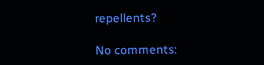repellents?

No comments: